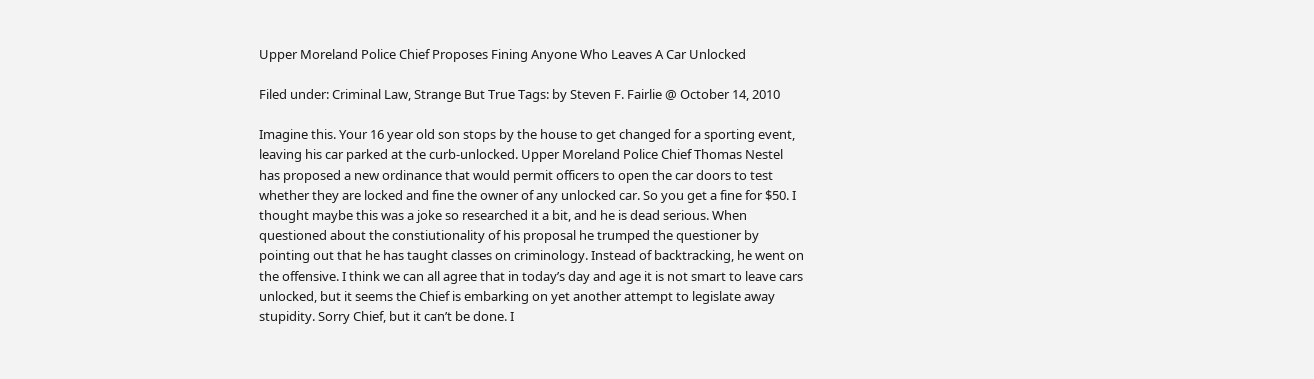Upper Moreland Police Chief Proposes Fining Anyone Who Leaves A Car Unlocked

Filed under: Criminal Law, Strange But True Tags: by Steven F. Fairlie @ October 14, 2010

Imagine this. Your 16 year old son stops by the house to get changed for a sporting event, leaving his car parked at the curb-unlocked. Upper Moreland Police Chief Thomas Nestel has proposed a new ordinance that would permit officers to open the car doors to test whether they are locked and fine the owner of any unlocked car. So you get a fine for $50. I thought maybe this was a joke so researched it a bit, and he is dead serious. When questioned about the constiutionality of his proposal he trumped the questioner by pointing out that he has taught classes on criminology. Instead of backtracking, he went on the offensive. I think we can all agree that in today’s day and age it is not smart to leave cars unlocked, but it seems the Chief is embarking on yet another attempt to legislate away stupidity. Sorry Chief, but it can’t be done. I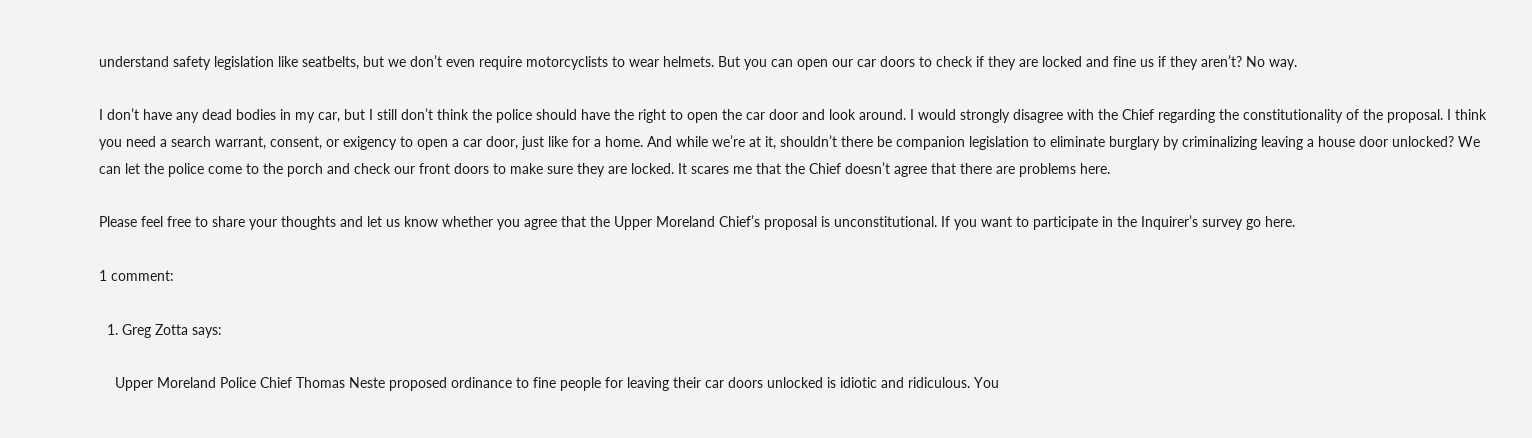understand safety legislation like seatbelts, but we don’t even require motorcyclists to wear helmets. But you can open our car doors to check if they are locked and fine us if they aren’t? No way.

I don’t have any dead bodies in my car, but I still don’t think the police should have the right to open the car door and look around. I would strongly disagree with the Chief regarding the constitutionality of the proposal. I think you need a search warrant, consent, or exigency to open a car door, just like for a home. And while we’re at it, shouldn’t there be companion legislation to eliminate burglary by criminalizing leaving a house door unlocked? We can let the police come to the porch and check our front doors to make sure they are locked. It scares me that the Chief doesn’t agree that there are problems here.

Please feel free to share your thoughts and let us know whether you agree that the Upper Moreland Chief’s proposal is unconstitutional. If you want to participate in the Inquirer’s survey go here.

1 comment:

  1. Greg Zotta says:

    Upper Moreland Police Chief Thomas Neste proposed ordinance to fine people for leaving their car doors unlocked is idiotic and ridiculous. You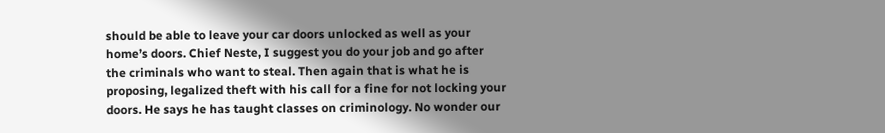should be able to leave your car doors unlocked as well as your home’s doors. Chief Neste, I suggest you do your job and go after the criminals who want to steal. Then again that is what he is proposing, legalized theft with his call for a fine for not locking your doors. He says he has taught classes on criminology. No wonder our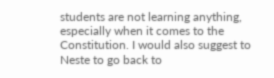students are not learning anything, especially when it comes to the Constitution. I would also suggest to Neste to go back to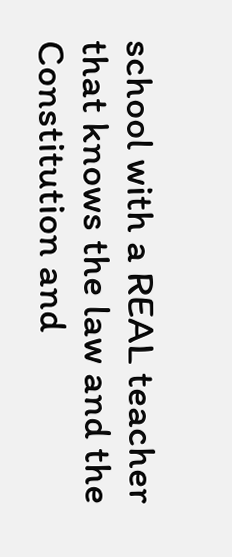school with a REAL teacher that knows the law and the Constitution and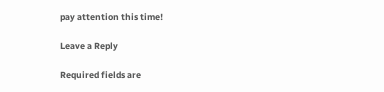pay attention this time!

Leave a Reply

Required fields are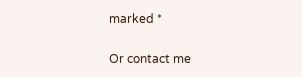marked *

Or contact me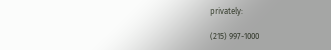privately:

(215) 997-1000